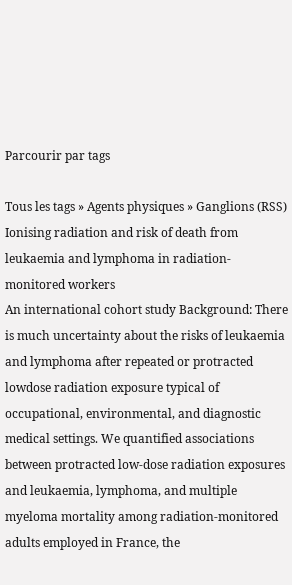Parcourir par tags

Tous les tags » Agents physiques » Ganglions (RSS)
Ionising radiation and risk of death from leukaemia and lymphoma in radiation-monitored workers
An international cohort study Background: There is much uncertainty about the risks of leukaemia and lymphoma after repeated or protracted lowdose radiation exposure typical of occupational, environmental, and diagnostic medical settings. We quantified associations between protracted low-dose radiation exposures and leukaemia, lymphoma, and multiple myeloma mortality among radiation-monitored adults employed in France, the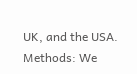UK, and the USA. Methods: We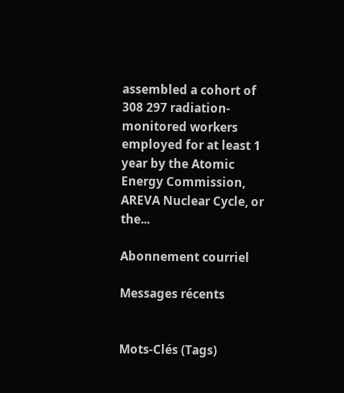assembled a cohort of 308 297 radiation-monitored workers employed for at least 1 year by the Atomic Energy Commission, AREVA Nuclear Cycle, or the...

Abonnement courriel

Messages récents


Mots-Clés (Tags)